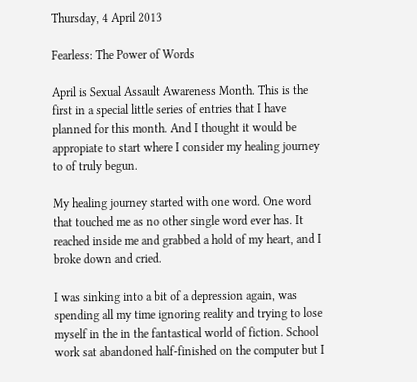Thursday, 4 April 2013

Fearless: The Power of Words

April is Sexual Assault Awareness Month. This is the first in a special little series of entries that I have planned for this month. And I thought it would be appropiate to start where I consider my healing journey to of truly begun.

My healing journey started with one word. One word that touched me as no other single word ever has. It reached inside me and grabbed a hold of my heart, and I broke down and cried.

I was sinking into a bit of a depression again, was spending all my time ignoring reality and trying to lose myself in the in the fantastical world of fiction. School work sat abandoned half-finished on the computer but I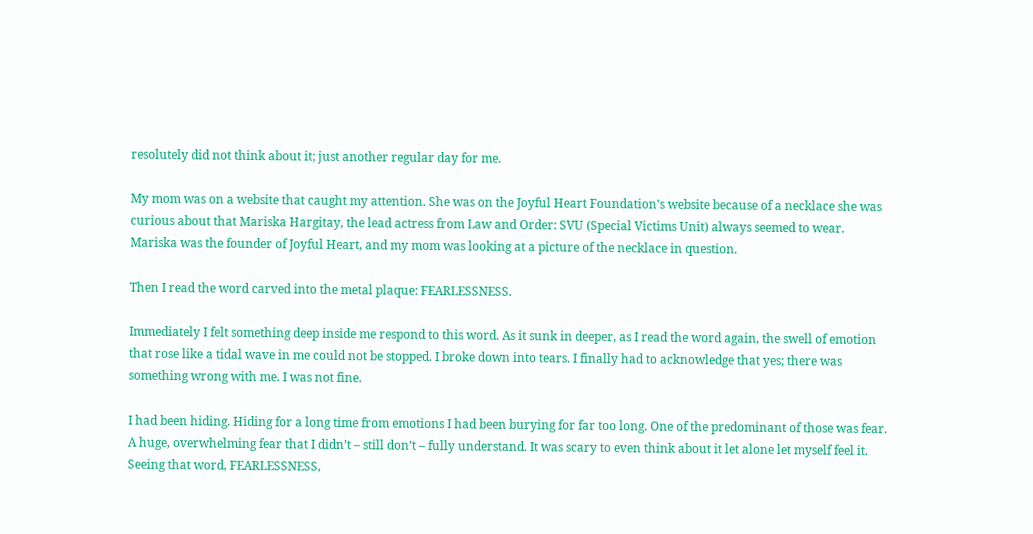resolutely did not think about it; just another regular day for me.

My mom was on a website that caught my attention. She was on the Joyful Heart Foundation's website because of a necklace she was curious about that Mariska Hargitay, the lead actress from Law and Order: SVU (Special Victims Unit) always seemed to wear. Mariska was the founder of Joyful Heart, and my mom was looking at a picture of the necklace in question.

Then I read the word carved into the metal plaque: FEARLESSNESS.

Immediately I felt something deep inside me respond to this word. As it sunk in deeper, as I read the word again, the swell of emotion that rose like a tidal wave in me could not be stopped. I broke down into tears. I finally had to acknowledge that yes; there was something wrong with me. I was not fine.

I had been hiding. Hiding for a long time from emotions I had been burying for far too long. One of the predominant of those was fear. A huge, overwhelming fear that I didn’t – still don’t – fully understand. It was scary to even think about it let alone let myself feel it. Seeing that word, FEARLESSNESS,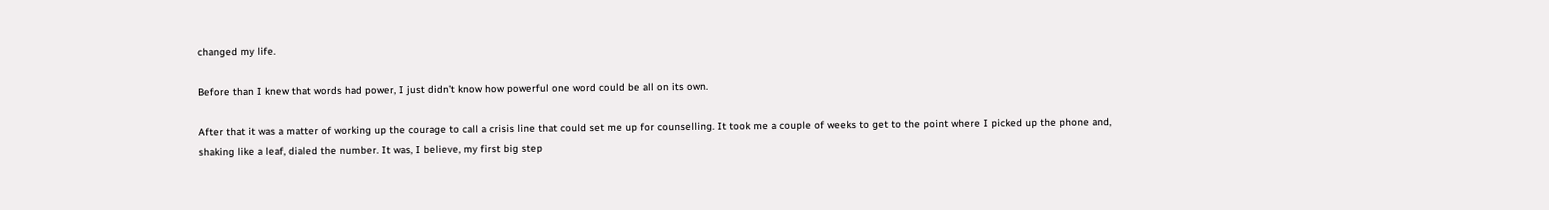changed my life.

Before than I knew that words had power, I just didn’t know how powerful one word could be all on its own.

After that it was a matter of working up the courage to call a crisis line that could set me up for counselling. It took me a couple of weeks to get to the point where I picked up the phone and, shaking like a leaf, dialed the number. It was, I believe, my first big step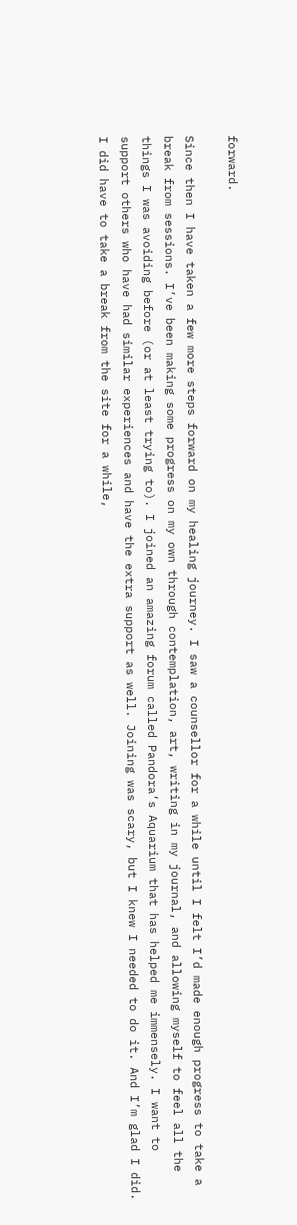forward.

Since then I have taken a few more steps forward on my healing journey. I saw a counsellor for a while until I felt I’d made enough progress to take a break from sessions. I’ve been making some progress on my own through contemplation, art, writing in my journal, and allowing myself to feel all the things I was avoiding before (or at least trying to). I joined an amazing forum called Pandora’s Aquarium that has helped me immensely. I want to support others who have had similar experiences and have the extra support as well. Joining was scary, but I knew I needed to do it. And I’m glad I did. I did have to take a break from the site for a while,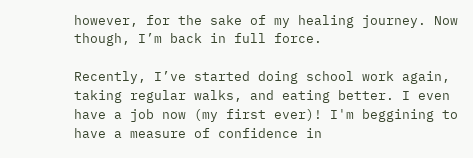however, for the sake of my healing journey. Now though, I’m back in full force.

Recently, I’ve started doing school work again, taking regular walks, and eating better. I even have a job now (my first ever)! I'm beggining to have a measure of confidence in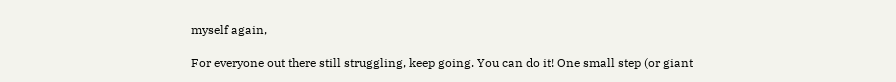myself again,

For everyone out there still struggling, keep going. You can do it! One small step (or giant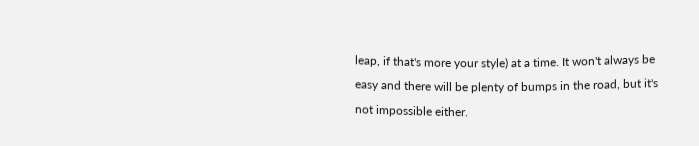leap, if that's more your style) at a time. It won't always be easy and there will be plenty of bumps in the road, but it's not impossible either.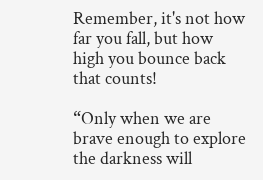Remember, it's not how far you fall, but how high you bounce back that counts!

“Only when we are brave enough to explore the darkness will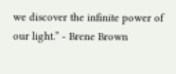we discover the infinite power of our light.” - Brene Brown